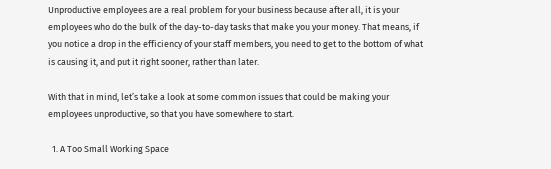Unproductive employees are a real problem for your business because after all, it is your employees who do the bulk of the day-to-day tasks that make you your money. That means, if you notice a drop in the efficiency of your staff members, you need to get to the bottom of what is causing it, and put it right sooner, rather than later.

With that in mind, let’s take a look at some common issues that could be making your employees unproductive, so that you have somewhere to start.

  1. A Too Small Working Space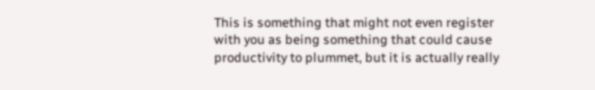This is something that might not even register with you as being something that could cause productivity to plummet, but it is actually really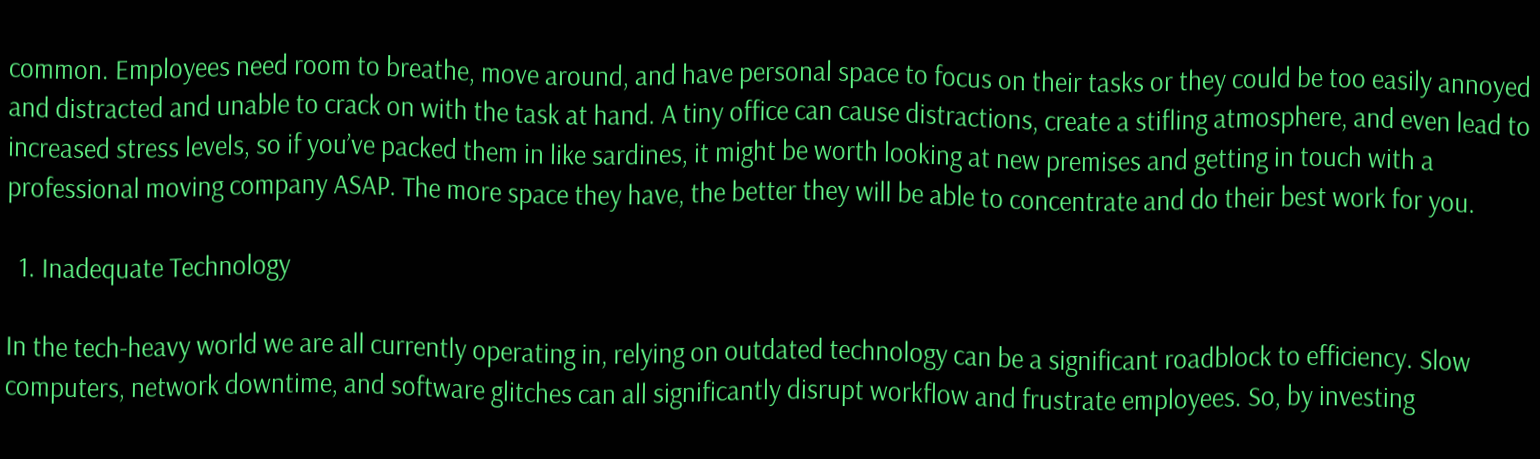common. Employees need room to breathe, move around, and have personal space to focus on their tasks or they could be too easily annoyed and distracted and unable to crack on with the task at hand. A tiny office can cause distractions, create a stifling atmosphere, and even lead to increased stress levels, so if you’ve packed them in like sardines, it might be worth looking at new premises and getting in touch with a professional moving company ASAP. The more space they have, the better they will be able to concentrate and do their best work for you.

  1. Inadequate Technology

In the tech-heavy world we are all currently operating in, relying on outdated technology can be a significant roadblock to efficiency. Slow computers, network downtime, and software glitches can all significantly disrupt workflow and frustrate employees. So, by investing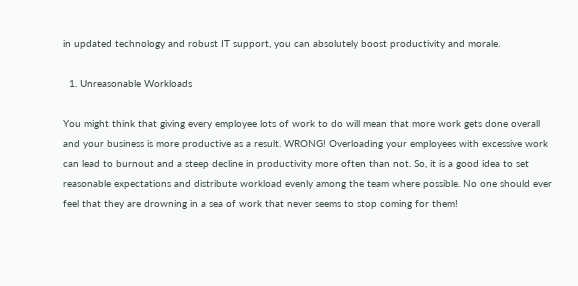in updated technology and robust IT support, you can absolutely boost productivity and morale.

  1. Unreasonable Workloads

You might think that giving every employee lots of work to do will mean that more work gets done overall and your business is more productive as a result. WRONG! Overloading your employees with excessive work can lead to burnout and a steep decline in productivity more often than not. So, it is a good idea to set reasonable expectations and distribute workload evenly among the team where possible. No one should ever feel that they are drowning in a sea of work that never seems to stop coming for them!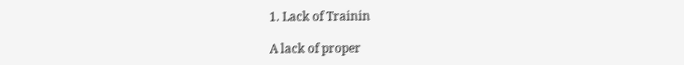1. Lack of Trainin

A lack of proper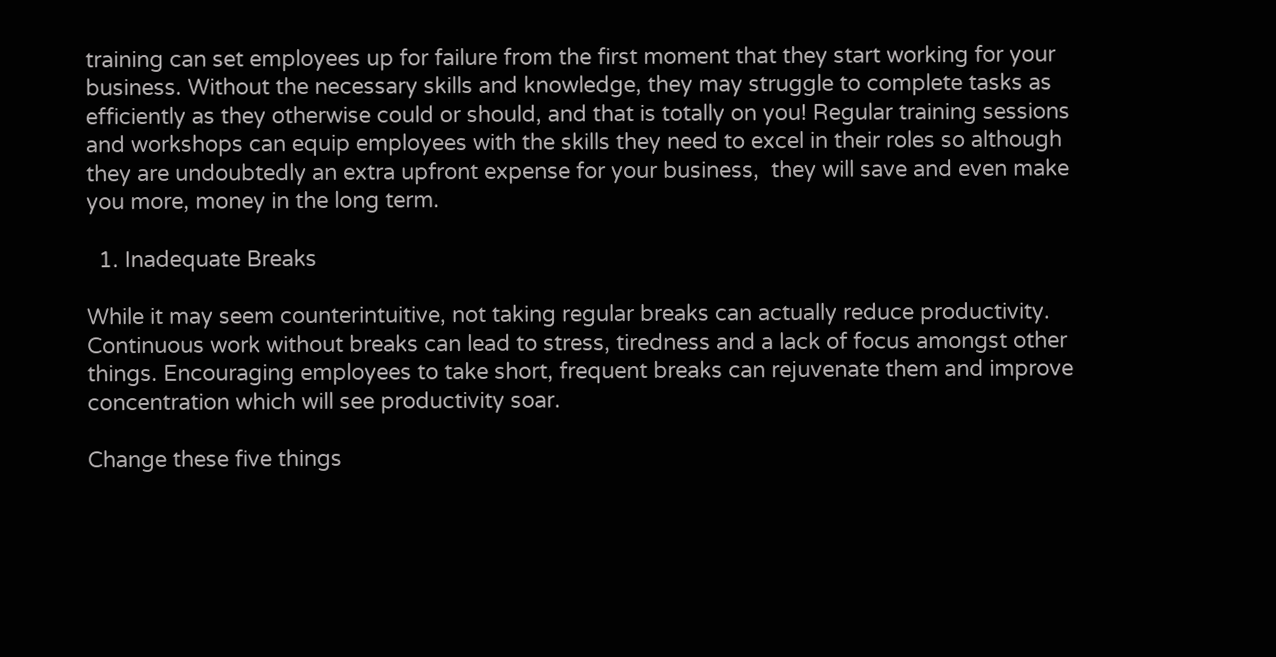training can set employees up for failure from the first moment that they start working for your business. Without the necessary skills and knowledge, they may struggle to complete tasks as efficiently as they otherwise could or should, and that is totally on you! Regular training sessions and workshops can equip employees with the skills they need to excel in their roles so although they are undoubtedly an extra upfront expense for your business,  they will save and even make you more, money in the long term.

  1. Inadequate Breaks

While it may seem counterintuitive, not taking regular breaks can actually reduce productivity. Continuous work without breaks can lead to stress, tiredness and a lack of focus amongst other things. Encouraging employees to take short, frequent breaks can rejuvenate them and improve concentration which will see productivity soar.

Change these five things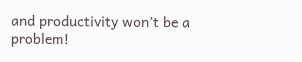and productivity won’t be a problem!